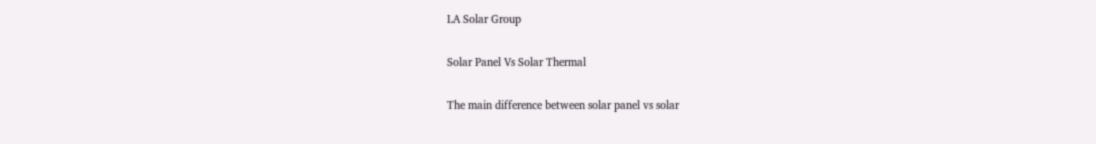LA Solar Group

Solar Panel Vs Solar Thermal

The main difference between solar panel vs solar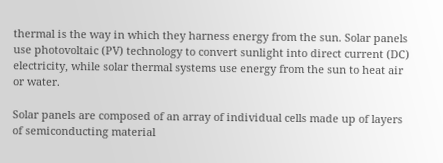thermal is the way in which they harness energy from the sun. Solar panels use photovoltaic (PV) technology to convert sunlight into direct current (DC) electricity, while solar thermal systems use energy from the sun to heat air or water.

Solar panels are composed of an array of individual cells made up of layers of semiconducting material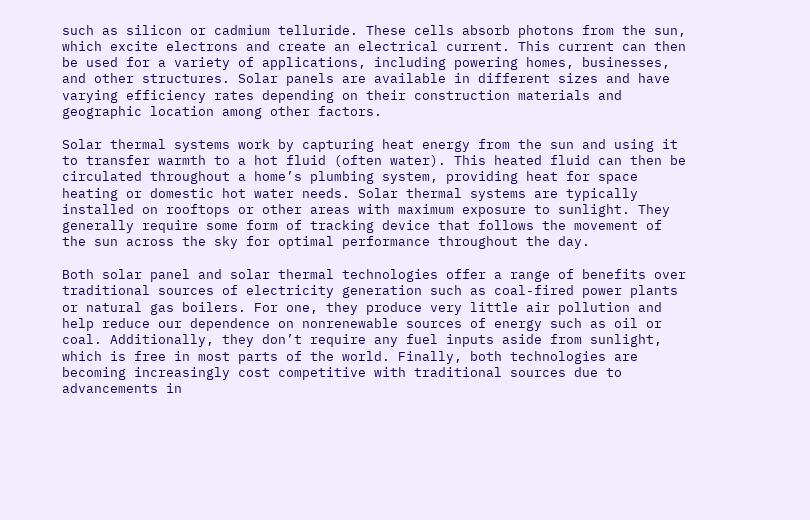such as silicon or cadmium telluride. These cells absorb photons from the sun, which excite electrons and create an electrical current. This current can then be used for a variety of applications, including powering homes, businesses, and other structures. Solar panels are available in different sizes and have varying efficiency rates depending on their construction materials and geographic location among other factors.

Solar thermal systems work by capturing heat energy from the sun and using it to transfer warmth to a hot fluid (often water). This heated fluid can then be circulated throughout a home’s plumbing system, providing heat for space heating or domestic hot water needs. Solar thermal systems are typically installed on rooftops or other areas with maximum exposure to sunlight. They generally require some form of tracking device that follows the movement of the sun across the sky for optimal performance throughout the day.

Both solar panel and solar thermal technologies offer a range of benefits over traditional sources of electricity generation such as coal-fired power plants or natural gas boilers. For one, they produce very little air pollution and help reduce our dependence on nonrenewable sources of energy such as oil or coal. Additionally, they don’t require any fuel inputs aside from sunlight, which is free in most parts of the world. Finally, both technologies are becoming increasingly cost competitive with traditional sources due to advancements in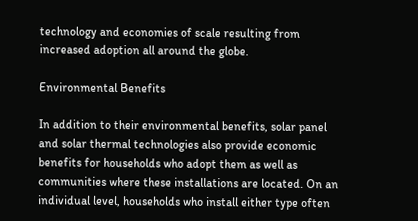technology and economies of scale resulting from increased adoption all around the globe.

Environmental Benefits

In addition to their environmental benefits, solar panel and solar thermal technologies also provide economic benefits for households who adopt them as well as communities where these installations are located. On an individual level, households who install either type often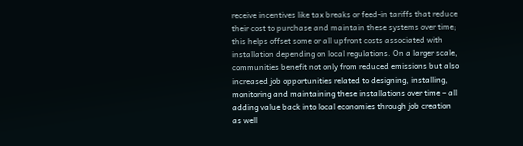receive incentives like tax breaks or feed-in tariffs that reduce their cost to purchase and maintain these systems over time; this helps offset some or all upfront costs associated with installation depending on local regulations. On a larger scale, communities benefit not only from reduced emissions but also increased job opportunities related to designing, installing, monitoring and maintaining these installations over time – all adding value back into local economies through job creation as well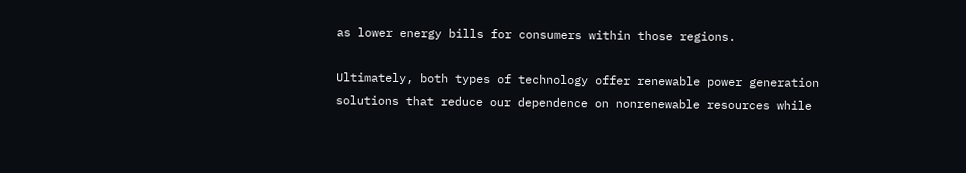as lower energy bills for consumers within those regions.

Ultimately, both types of technology offer renewable power generation solutions that reduce our dependence on nonrenewable resources while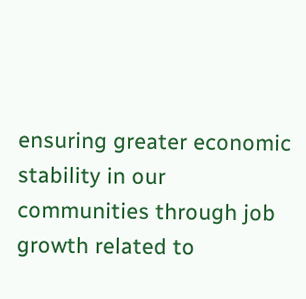ensuring greater economic stability in our communities through job growth related to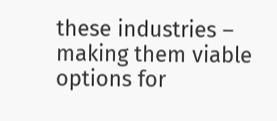these industries – making them viable options for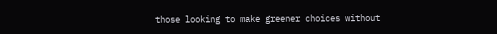those looking to make greener choices without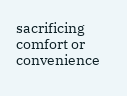sacrificing comfort or convenience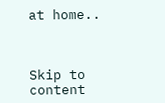at home..



Skip to content